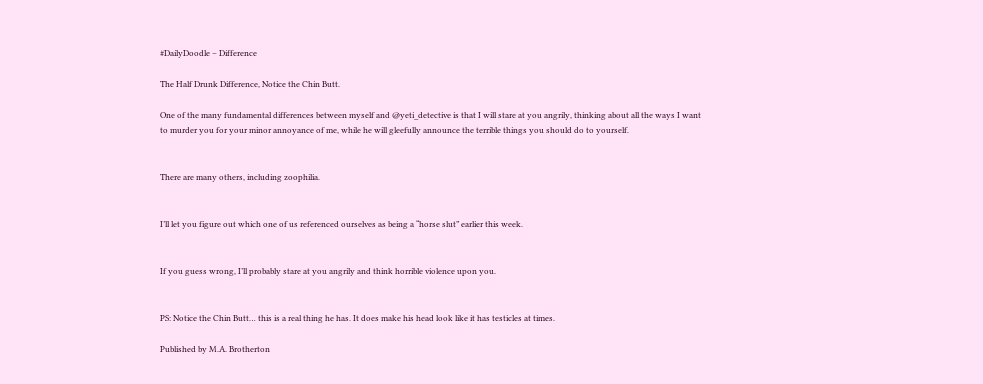#DailyDoodle – Difference

The Half Drunk Difference, Notice the Chin Butt.

One of the many fundamental differences between myself and @yeti_detective is that I will stare at you angrily, thinking about all the ways I want to murder you for your minor annoyance of me, while he will gleefully announce the terrible things you should do to yourself.


There are many others, including zoophilia.


I’ll let you figure out which one of us referenced ourselves as being a “horse slut” earlier this week.


If you guess wrong, I’ll probably stare at you angrily and think horrible violence upon you.


PS: Notice the Chin Butt… this is a real thing he has. It does make his head look like it has testicles at times.

Published by M.A. Brotherton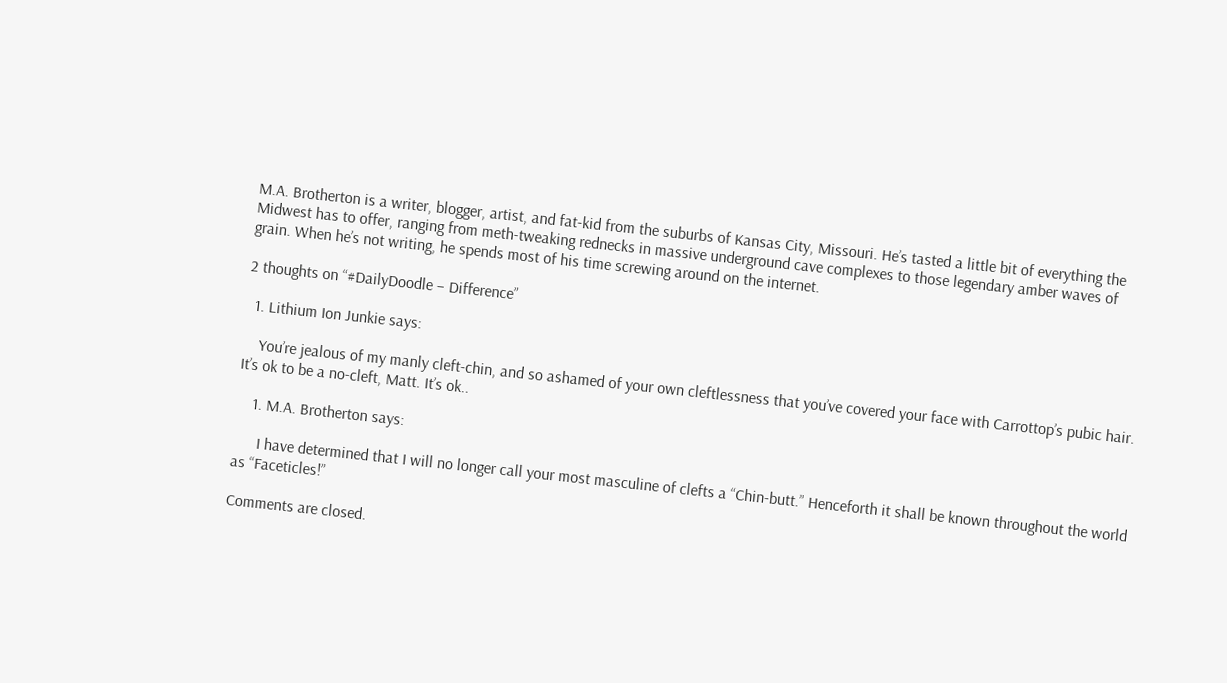M.A. Brotherton is a writer, blogger, artist, and fat-kid from the suburbs of Kansas City, Missouri. He’s tasted a little bit of everything the Midwest has to offer, ranging from meth-tweaking rednecks in massive underground cave complexes to those legendary amber waves of grain. When he’s not writing, he spends most of his time screwing around on the internet.

2 thoughts on “#DailyDoodle – Difference”

  1. Lithium Ion Junkie says:

    You’re jealous of my manly cleft-chin, and so ashamed of your own cleftlessness that you’ve covered your face with Carrottop’s pubic hair. It’s ok to be a no-cleft, Matt. It’s ok..

    1. M.A. Brotherton says:

      I have determined that I will no longer call your most masculine of clefts a “Chin-butt.” Henceforth it shall be known throughout the world as “Faceticles!”

Comments are closed.